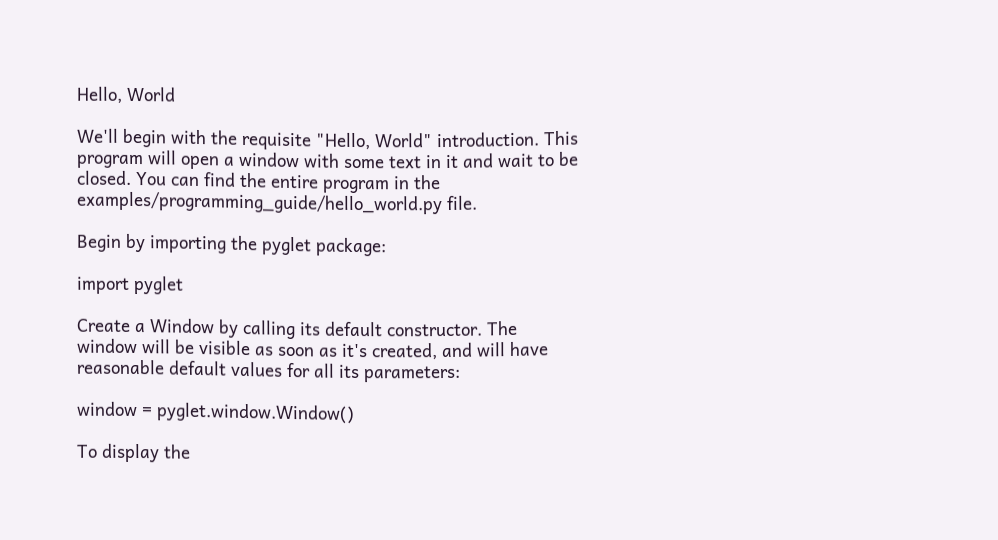Hello, World

We'll begin with the requisite "Hello, World" introduction. This program will open a window with some text in it and wait to be closed. You can find the entire program in the examples/programming_guide/hello_world.py file.

Begin by importing the pyglet package:

import pyglet

Create a Window by calling its default constructor. The window will be visible as soon as it's created, and will have reasonable default values for all its parameters:

window = pyglet.window.Window()

To display the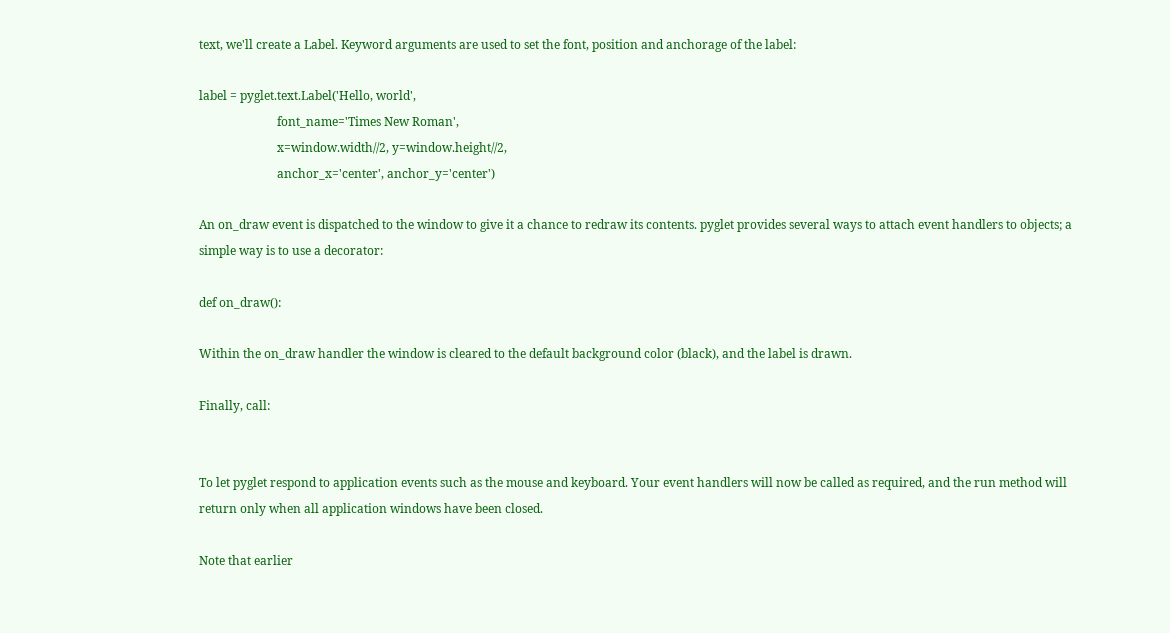text, we'll create a Label. Keyword arguments are used to set the font, position and anchorage of the label:

label = pyglet.text.Label('Hello, world',
                          font_name='Times New Roman',
                          x=window.width//2, y=window.height//2,
                          anchor_x='center', anchor_y='center')

An on_draw event is dispatched to the window to give it a chance to redraw its contents. pyglet provides several ways to attach event handlers to objects; a simple way is to use a decorator:

def on_draw():

Within the on_draw handler the window is cleared to the default background color (black), and the label is drawn.

Finally, call:


To let pyglet respond to application events such as the mouse and keyboard. Your event handlers will now be called as required, and the run method will return only when all application windows have been closed.

Note that earlier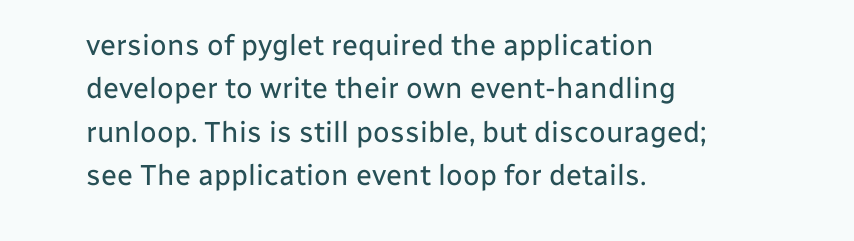versions of pyglet required the application developer to write their own event-handling runloop. This is still possible, but discouraged; see The application event loop for details.